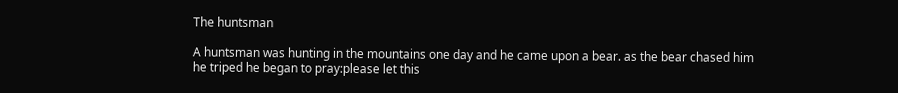The huntsman

A huntsman was hunting in the mountains one day and he came upon a bear. as the bear chased him he triped he began to pray:please let this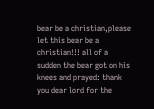bear be a christian,please let this bear be a christian!!! all of a sudden the bear got on his knees and prayed: thank you dear lord for the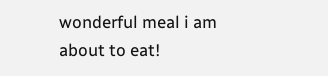wonderful meal i am about to eat!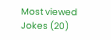Most viewed Jokes (20)